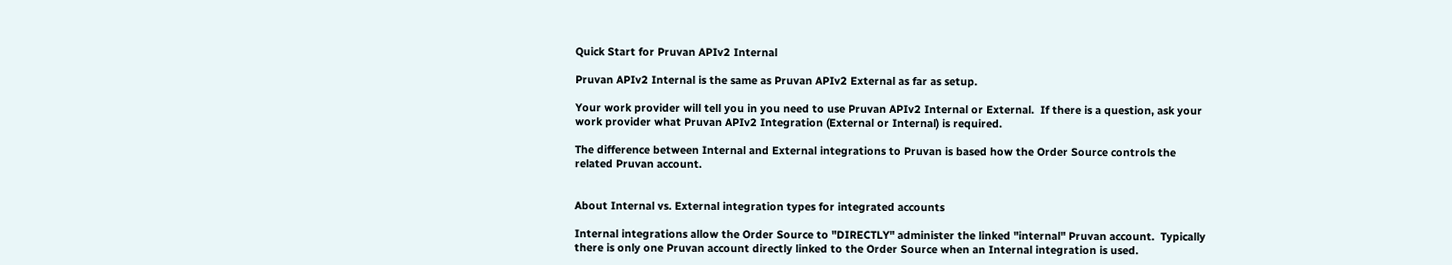Quick Start for Pruvan APIv2 Internal

Pruvan APIv2 Internal is the same as Pruvan APIv2 External as far as setup.

Your work provider will tell you in you need to use Pruvan APIv2 Internal or External.  If there is a question, ask your work provider what Pruvan APIv2 Integration (External or Internal) is required.

The difference between Internal and External integrations to Pruvan is based how the Order Source controls the related Pruvan account.


About Internal vs. External integration types for integrated accounts

Internal integrations allow the Order Source to "DIRECTLY" administer the linked "internal" Pruvan account.  Typically there is only one Pruvan account directly linked to the Order Source when an Internal integration is used.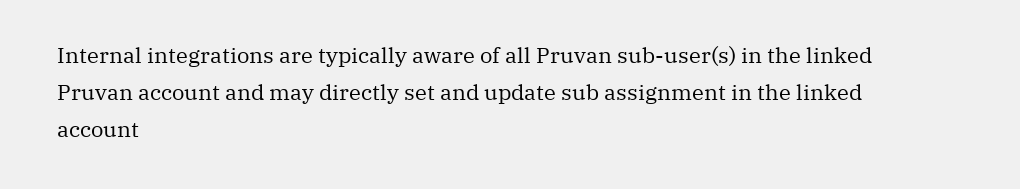Internal integrations are typically aware of all Pruvan sub-user(s) in the linked Pruvan account and may directly set and update sub assignment in the linked account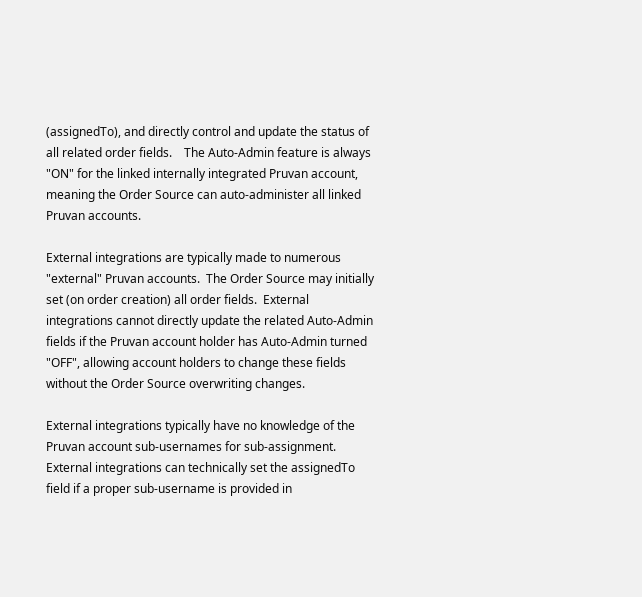(assignedTo), and directly control and update the status of all related order fields.    The Auto-Admin feature is always "ON" for the linked internally integrated Pruvan account, meaning the Order Source can auto-administer all linked Pruvan accounts.

External integrations are typically made to numerous "external" Pruvan accounts.  The Order Source may initially set (on order creation) all order fields.  External integrations cannot directly update the related Auto-Admin fields if the Pruvan account holder has Auto-Admin turned "OFF", allowing account holders to change these fields without the Order Source overwriting changes.

External integrations typically have no knowledge of the Pruvan account sub-usernames for sub-assignment.  External integrations can technically set the assignedTo field if a proper sub-username is provided in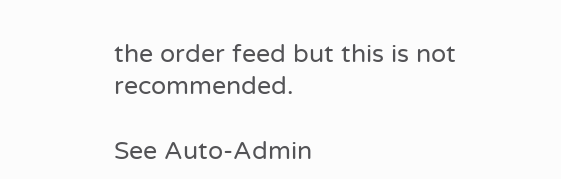the order feed but this is not recommended.

See Auto-Admin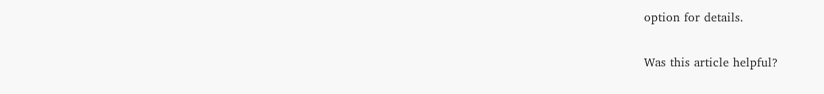option for details.


Was this article helpful?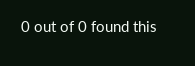0 out of 0 found this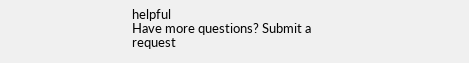helpful
Have more questions? Submit a request